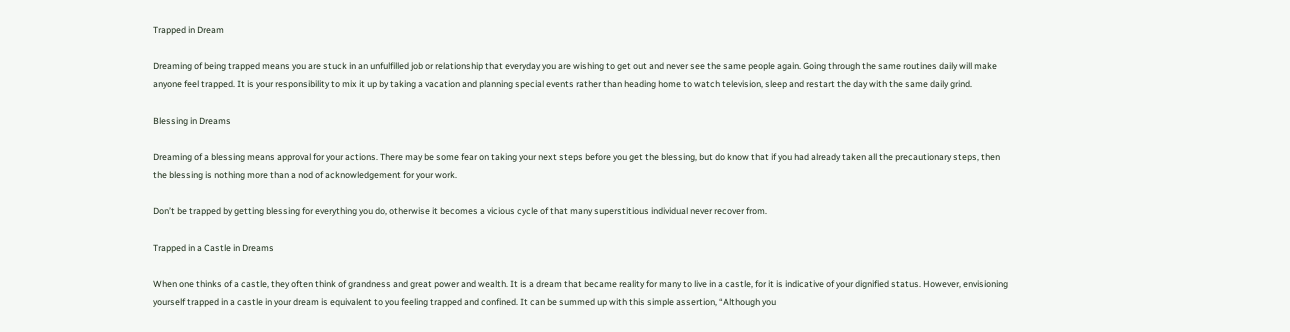Trapped in Dream

Dreaming of being trapped means you are stuck in an unfulfilled job or relationship that everyday you are wishing to get out and never see the same people again. Going through the same routines daily will make anyone feel trapped. It is your responsibility to mix it up by taking a vacation and planning special events rather than heading home to watch television, sleep and restart the day with the same daily grind.

Blessing in Dreams

Dreaming of a blessing means approval for your actions. There may be some fear on taking your next steps before you get the blessing, but do know that if you had already taken all the precautionary steps, then the blessing is nothing more than a nod of acknowledgement for your work.

Don’t be trapped by getting blessing for everything you do, otherwise it becomes a vicious cycle of that many superstitious individual never recover from.

Trapped in a Castle in Dreams

When one thinks of a castle, they often think of grandness and great power and wealth. It is a dream that became reality for many to live in a castle, for it is indicative of your dignified status. However, envisioning yourself trapped in a castle in your dream is equivalent to you feeling trapped and confined. It can be summed up with this simple assertion, “Although you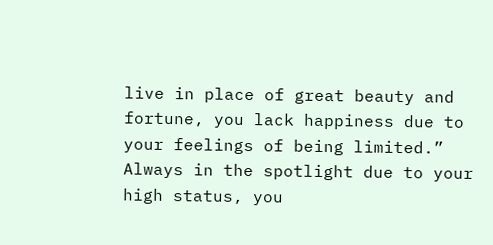live in place of great beauty and fortune, you lack happiness due to your feelings of being limited.” Always in the spotlight due to your high status, you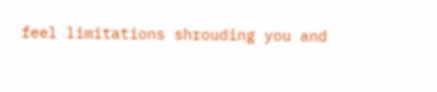feel limitations shrouding you and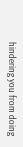hindering you from doing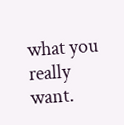what you really want.